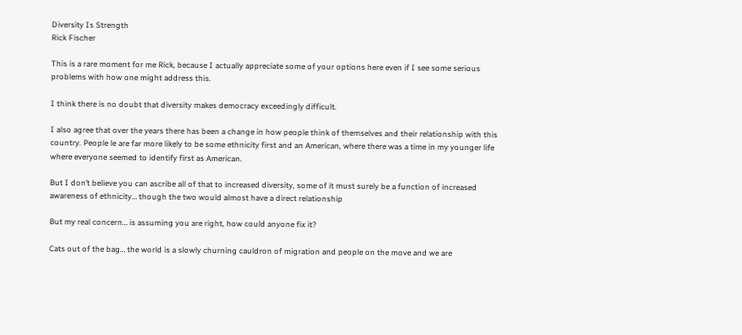Diversity Is Strength
Rick Fischer

This is a rare moment for me Rick, because I actually appreciate some of your options here even if I see some serious problems with how one might address this.

I think there is no doubt that diversity makes democracy exceedingly difficult.

I also agree that over the years there has been a change in how people think of themselves and their relationship with this country. People le are far more likely to be some ethnicity first and an American, where there was a time in my younger life where everyone seemed to identify first as American.

But I don’t believe you can ascribe all of that to increased diversity, some of it must surely be a function of increased awareness of ethnicity… though the two would almost have a direct relationship

But my real concern… is assuming you are right, how could anyone fix it?

Cats out of the bag… the world is a slowly churning cauldron of migration and people on the move and we are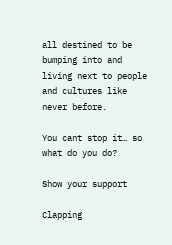all destined to be bumping into and living next to people and cultures like never before.

You cant stop it… so what do you do?

Show your support

Clapping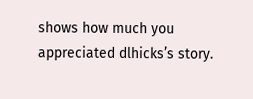shows how much you appreciated dlhicks’s story.